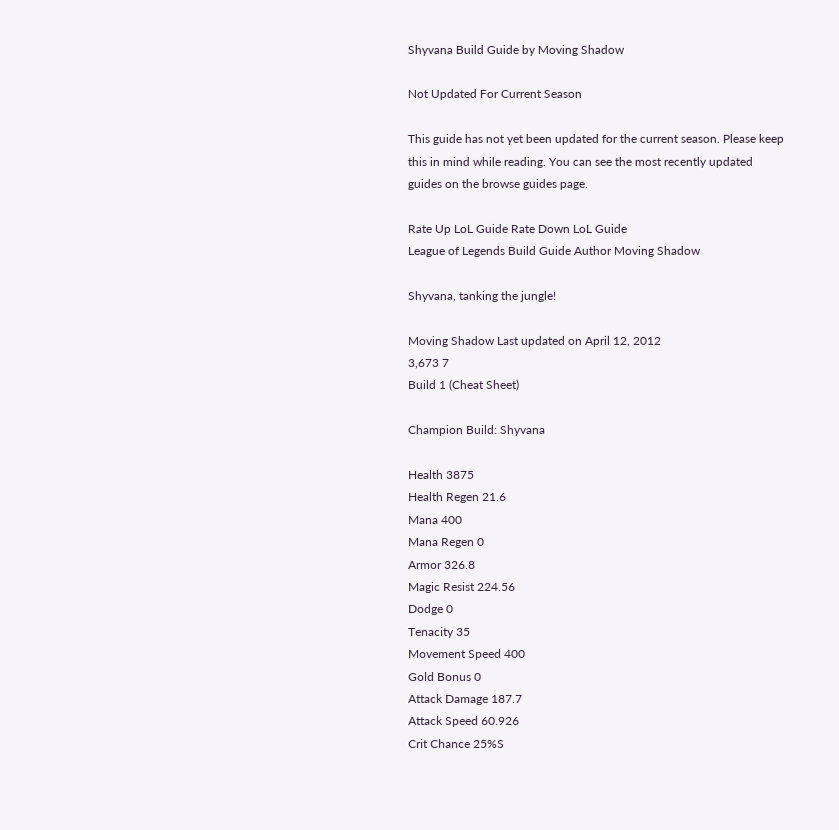Shyvana Build Guide by Moving Shadow

Not Updated For Current Season

This guide has not yet been updated for the current season. Please keep this in mind while reading. You can see the most recently updated guides on the browse guides page.

Rate Up LoL Guide Rate Down LoL Guide
League of Legends Build Guide Author Moving Shadow

Shyvana, tanking the jungle!

Moving Shadow Last updated on April 12, 2012
3,673 7
Build 1 (Cheat Sheet)

Champion Build: Shyvana

Health 3875
Health Regen 21.6
Mana 400
Mana Regen 0
Armor 326.8
Magic Resist 224.56
Dodge 0
Tenacity 35
Movement Speed 400
Gold Bonus 0
Attack Damage 187.7
Attack Speed 60.926
Crit Chance 25%S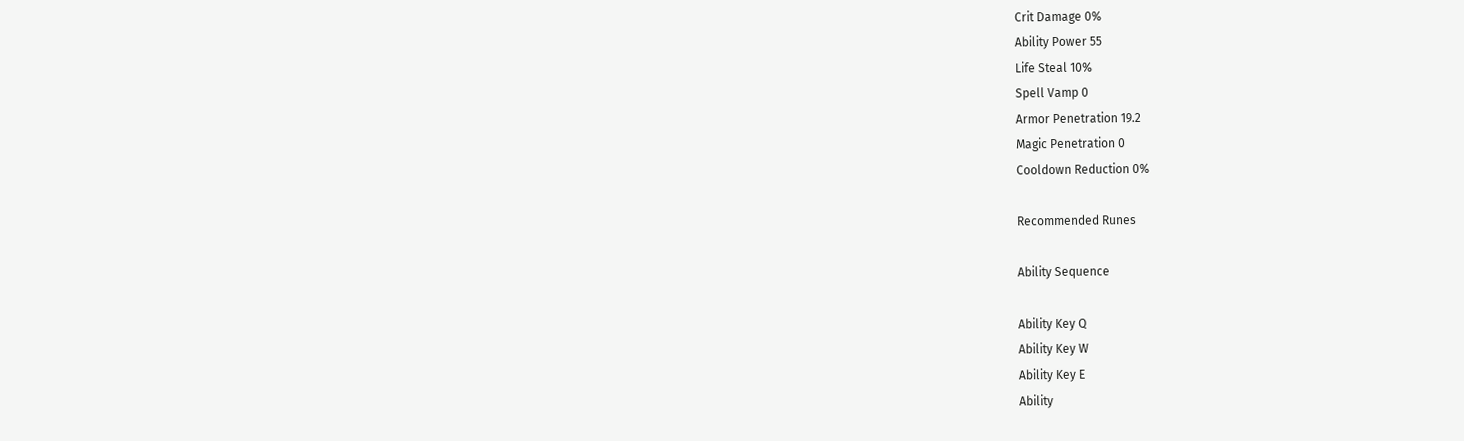Crit Damage 0%
Ability Power 55
Life Steal 10%
Spell Vamp 0
Armor Penetration 19.2
Magic Penetration 0
Cooldown Reduction 0%

Recommended Runes

Ability Sequence

Ability Key Q
Ability Key W
Ability Key E
Ability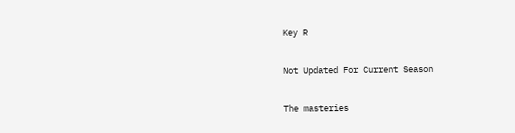Key R

Not Updated For Current Season

The masteries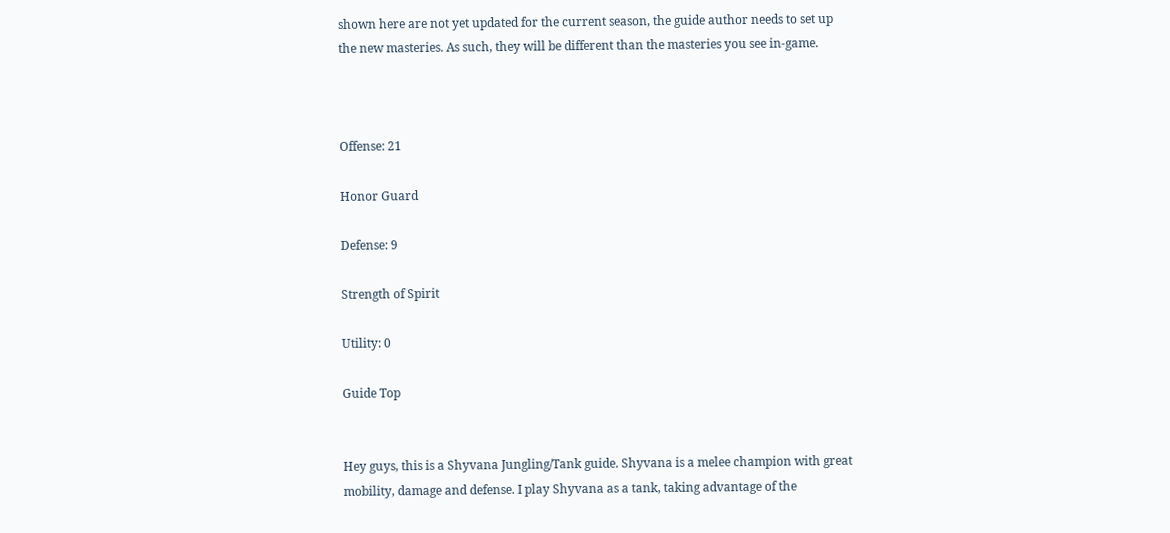shown here are not yet updated for the current season, the guide author needs to set up the new masteries. As such, they will be different than the masteries you see in-game.



Offense: 21

Honor Guard

Defense: 9

Strength of Spirit

Utility: 0

Guide Top


Hey guys, this is a Shyvana Jungling/Tank guide. Shyvana is a melee champion with great mobility, damage and defense. I play Shyvana as a tank, taking advantage of the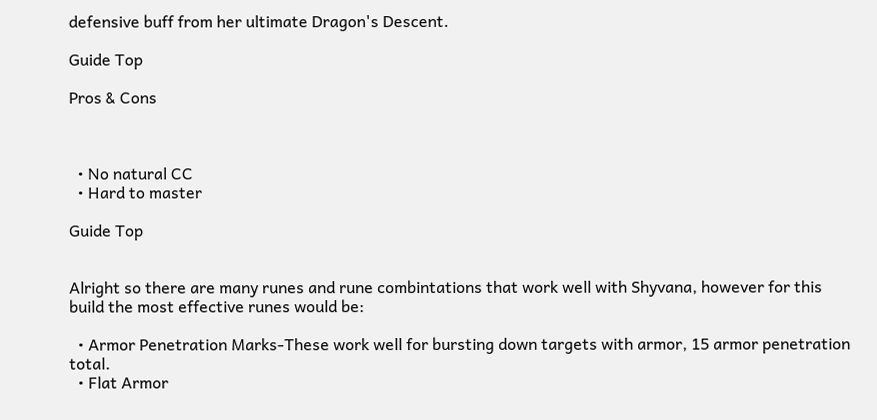defensive buff from her ultimate Dragon's Descent.

Guide Top

Pros & Cons



  • No natural CC
  • Hard to master

Guide Top


Alright so there are many runes and rune combintations that work well with Shyvana, however for this build the most effective runes would be:

  • Armor Penetration Marks-These work well for bursting down targets with armor, 15 armor penetration total.
  • Flat Armor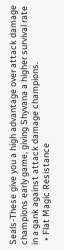Seals-These give you a high advantage over attack damage champions early game, giving Shyvana a higher survival rate in a gank against attack damage champions.
  • Flat Magic Resistance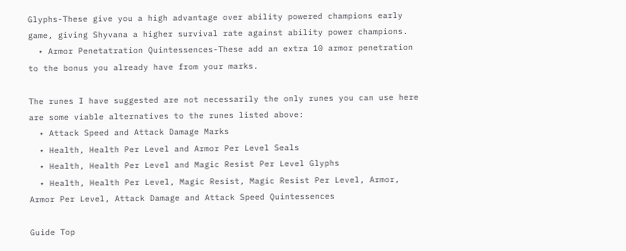Glyphs-These give you a high advantage over ability powered champions early game, giving Shyvana a higher survival rate against ability power champions.
  • Armor Penetatration Quintessences-These add an extra 10 armor penetration to the bonus you already have from your marks.

The runes I have suggested are not necessarily the only runes you can use here are some viable alternatives to the runes listed above:
  • Attack Speed and Attack Damage Marks
  • Health, Health Per Level and Armor Per Level Seals
  • Health, Health Per Level and Magic Resist Per Level Glyphs
  • Health, Health Per Level, Magic Resist, Magic Resist Per Level, Armor, Armor Per Level, Attack Damage and Attack Speed Quintessences

Guide Top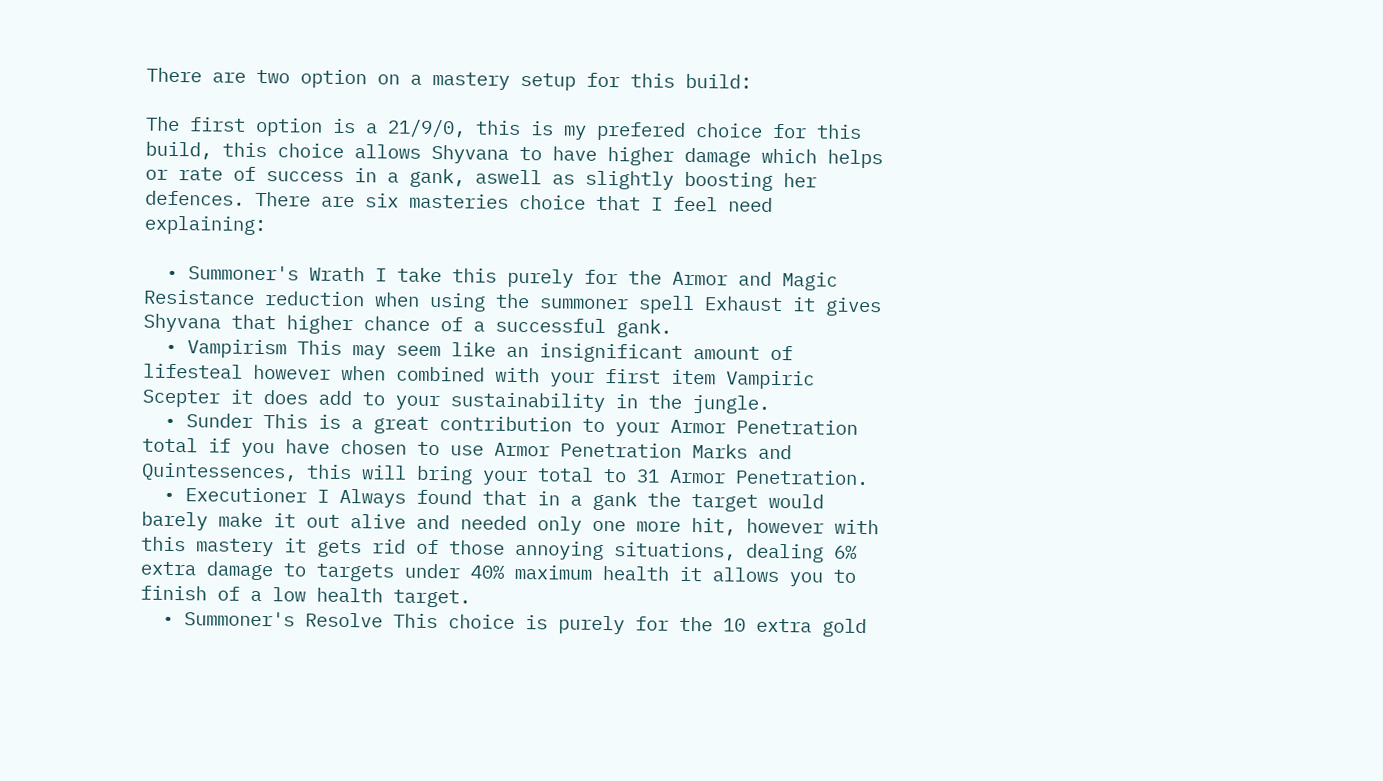There are two option on a mastery setup for this build:

The first option is a 21/9/0, this is my prefered choice for this build, this choice allows Shyvana to have higher damage which helps or rate of success in a gank, aswell as slightly boosting her defences. There are six masteries choice that I feel need explaining:

  • Summoner's Wrath I take this purely for the Armor and Magic Resistance reduction when using the summoner spell Exhaust it gives Shyvana that higher chance of a successful gank.
  • Vampirism This may seem like an insignificant amount of lifesteal however when combined with your first item Vampiric Scepter it does add to your sustainability in the jungle.
  • Sunder This is a great contribution to your Armor Penetration total if you have chosen to use Armor Penetration Marks and Quintessences, this will bring your total to 31 Armor Penetration.
  • Executioner I Always found that in a gank the target would barely make it out alive and needed only one more hit, however with this mastery it gets rid of those annoying situations, dealing 6% extra damage to targets under 40% maximum health it allows you to finish of a low health target.
  • Summoner's Resolve This choice is purely for the 10 extra gold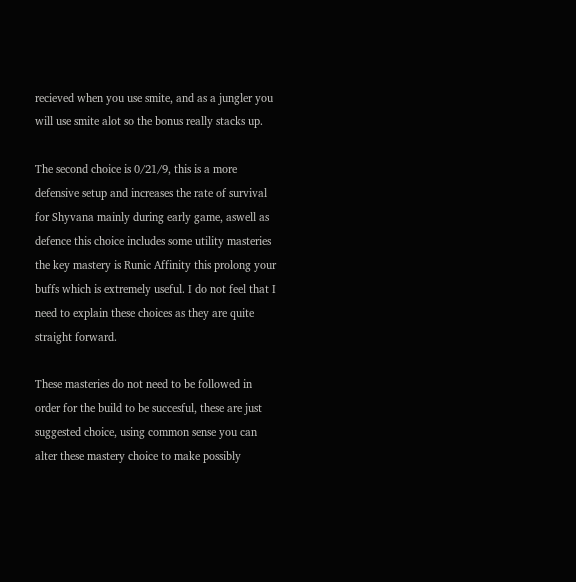recieved when you use smite, and as a jungler you will use smite alot so the bonus really stacks up.

The second choice is 0/21/9, this is a more defensive setup and increases the rate of survival for Shyvana mainly during early game, aswell as defence this choice includes some utility masteries the key mastery is Runic Affinity this prolong your buffs which is extremely useful. I do not feel that I need to explain these choices as they are quite straight forward.

These masteries do not need to be followed in order for the build to be succesful, these are just suggested choice, using common sense you can alter these mastery choice to make possibly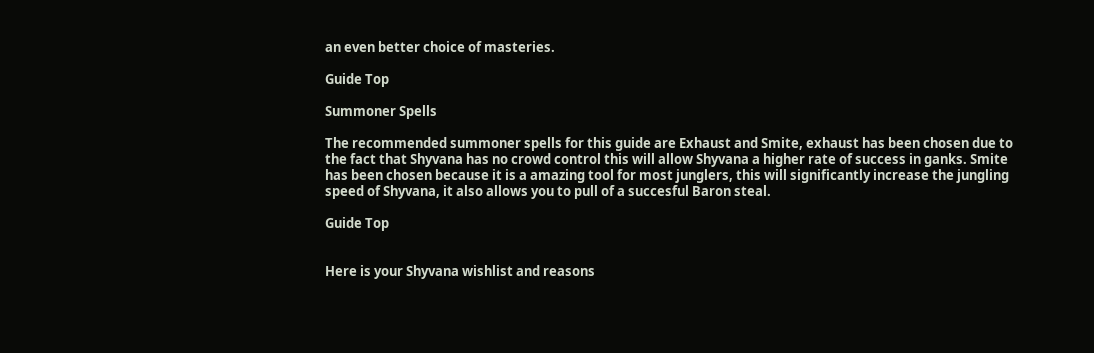an even better choice of masteries.

Guide Top

Summoner Spells

The recommended summoner spells for this guide are Exhaust and Smite, exhaust has been chosen due to the fact that Shyvana has no crowd control this will allow Shyvana a higher rate of success in ganks. Smite has been chosen because it is a amazing tool for most junglers, this will significantly increase the jungling speed of Shyvana, it also allows you to pull of a succesful Baron steal.

Guide Top


Here is your Shyvana wishlist and reasons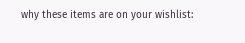why these items are on your wishlist: